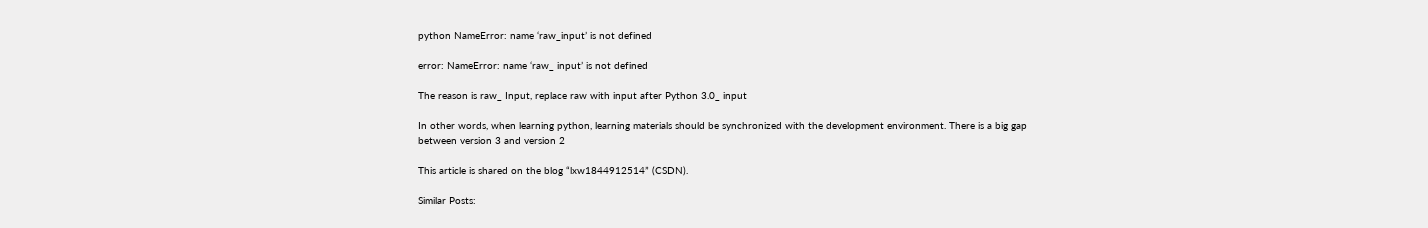python NameError: name ‘raw_input’ is not defined

error: NameError: name ‘raw_ input’ is not defined

The reason is raw_ Input, replace raw with input after Python 3.0_ input

In other words, when learning python, learning materials should be synchronized with the development environment. There is a big gap between version 3 and version 2

This article is shared on the blog “lxw1844912514” (CSDN).

Similar Posts: